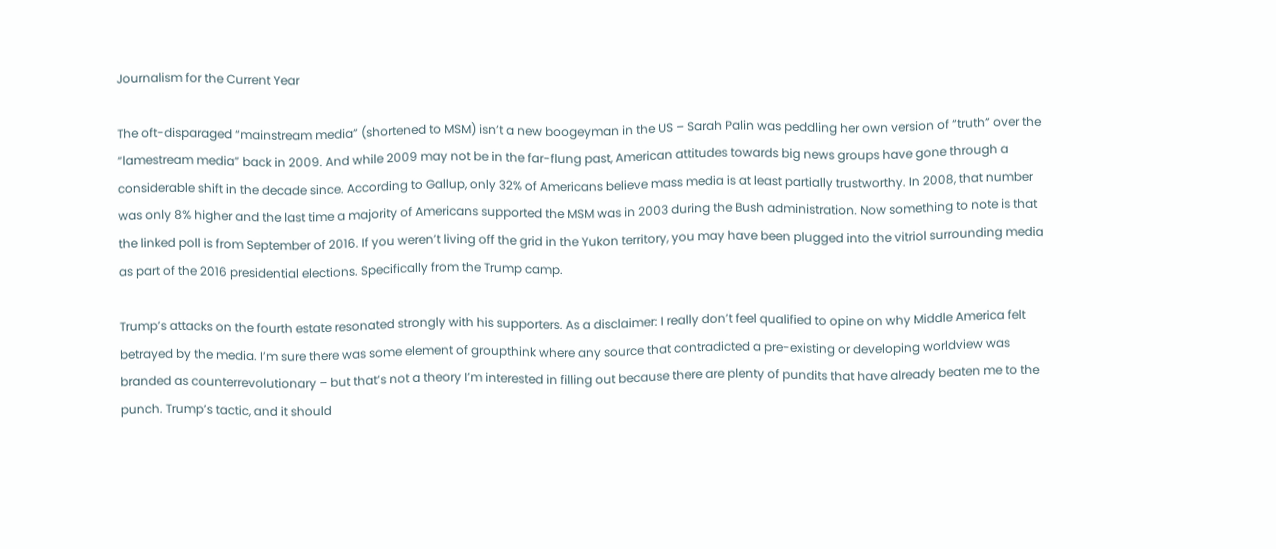Journalism for the Current Year

The oft-disparaged “mainstream media” (shortened to MSM) isn’t a new boogeyman in the US – Sarah Palin was peddling her own version of “truth” over the “lamestream media” back in 2009. And while 2009 may not be in the far-flung past, American attitudes towards big news groups have gone through a considerable shift in the decade since. According to Gallup, only 32% of Americans believe mass media is at least partially trustworthy. In 2008, that number was only 8% higher and the last time a majority of Americans supported the MSM was in 2003 during the Bush administration. Now something to note is that the linked poll is from September of 2016. If you weren’t living off the grid in the Yukon territory, you may have been plugged into the vitriol surrounding media as part of the 2016 presidential elections. Specifically from the Trump camp.

Trump’s attacks on the fourth estate resonated strongly with his supporters. As a disclaimer: I really don’t feel qualified to opine on why Middle America felt betrayed by the media. I’m sure there was some element of groupthink where any source that contradicted a pre-existing or developing worldview was branded as counterrevolutionary – but that’s not a theory I’m interested in filling out because there are plenty of pundits that have already beaten me to the punch. Trump’s tactic, and it should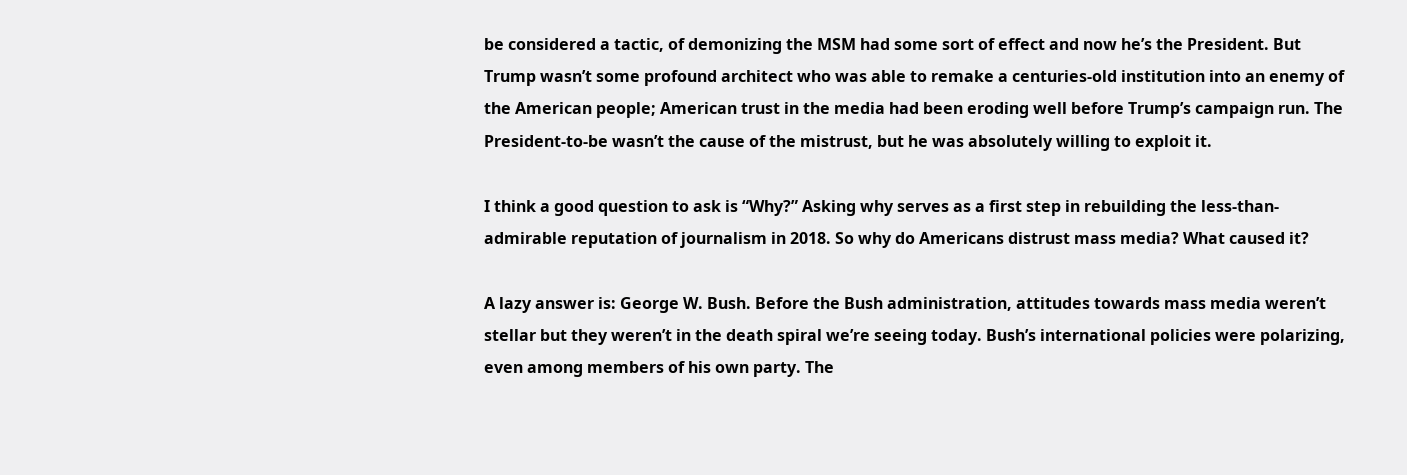be considered a tactic, of demonizing the MSM had some sort of effect and now he’s the President. But Trump wasn’t some profound architect who was able to remake a centuries-old institution into an enemy of the American people; American trust in the media had been eroding well before Trump’s campaign run. The President-to-be wasn’t the cause of the mistrust, but he was absolutely willing to exploit it.

I think a good question to ask is “Why?” Asking why serves as a first step in rebuilding the less-than-admirable reputation of journalism in 2018. So why do Americans distrust mass media? What caused it?

A lazy answer is: George W. Bush. Before the Bush administration, attitudes towards mass media weren’t stellar but they weren’t in the death spiral we’re seeing today. Bush’s international policies were polarizing, even among members of his own party. The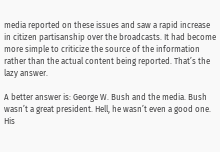media reported on these issues and saw a rapid increase in citizen partisanship over the broadcasts. It had become more simple to criticize the source of the information rather than the actual content being reported. That’s the lazy answer.

A better answer is: George W. Bush and the media. Bush wasn’t a great president. Hell, he wasn’t even a good one. His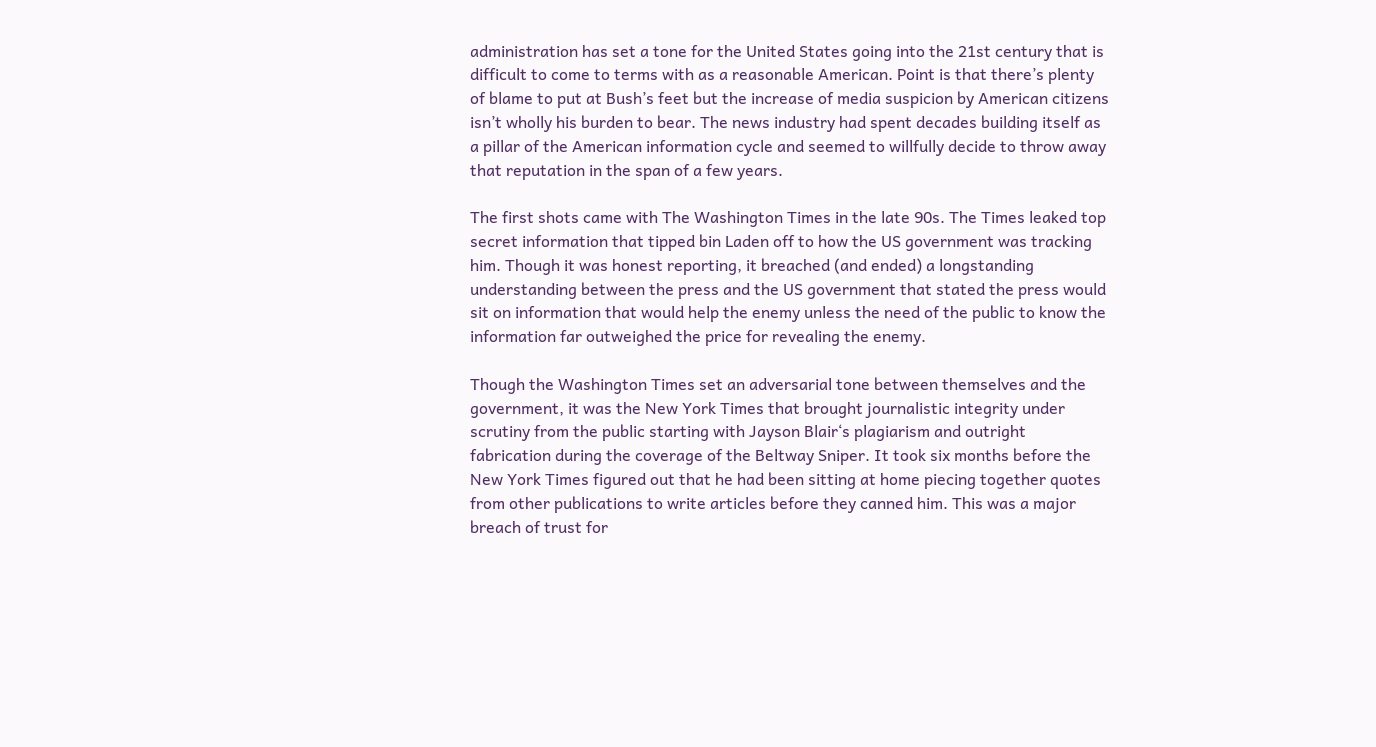administration has set a tone for the United States going into the 21st century that is difficult to come to terms with as a reasonable American. Point is that there’s plenty of blame to put at Bush’s feet but the increase of media suspicion by American citizens isn’t wholly his burden to bear. The news industry had spent decades building itself as a pillar of the American information cycle and seemed to willfully decide to throw away that reputation in the span of a few years.

The first shots came with The Washington Times in the late 90s. The Times leaked top secret information that tipped bin Laden off to how the US government was tracking him. Though it was honest reporting, it breached (and ended) a longstanding understanding between the press and the US government that stated the press would sit on information that would help the enemy unless the need of the public to know the information far outweighed the price for revealing the enemy.

Though the Washington Times set an adversarial tone between themselves and the government, it was the New York Times that brought journalistic integrity under scrutiny from the public starting with Jayson Blair‘s plagiarism and outright fabrication during the coverage of the Beltway Sniper. It took six months before the New York Times figured out that he had been sitting at home piecing together quotes from other publications to write articles before they canned him. This was a major breach of trust for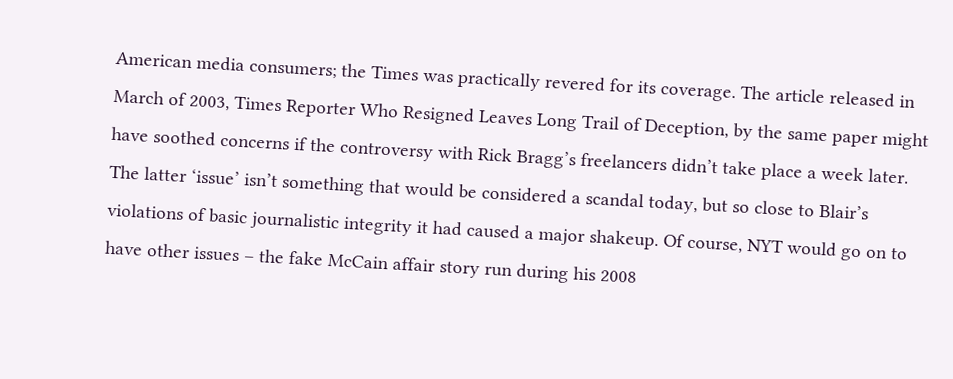American media consumers; the Times was practically revered for its coverage. The article released in March of 2003, Times Reporter Who Resigned Leaves Long Trail of Deception, by the same paper might have soothed concerns if the controversy with Rick Bragg’s freelancers didn’t take place a week later. The latter ‘issue’ isn’t something that would be considered a scandal today, but so close to Blair’s violations of basic journalistic integrity it had caused a major shakeup. Of course, NYT would go on to have other issues – the fake McCain affair story run during his 2008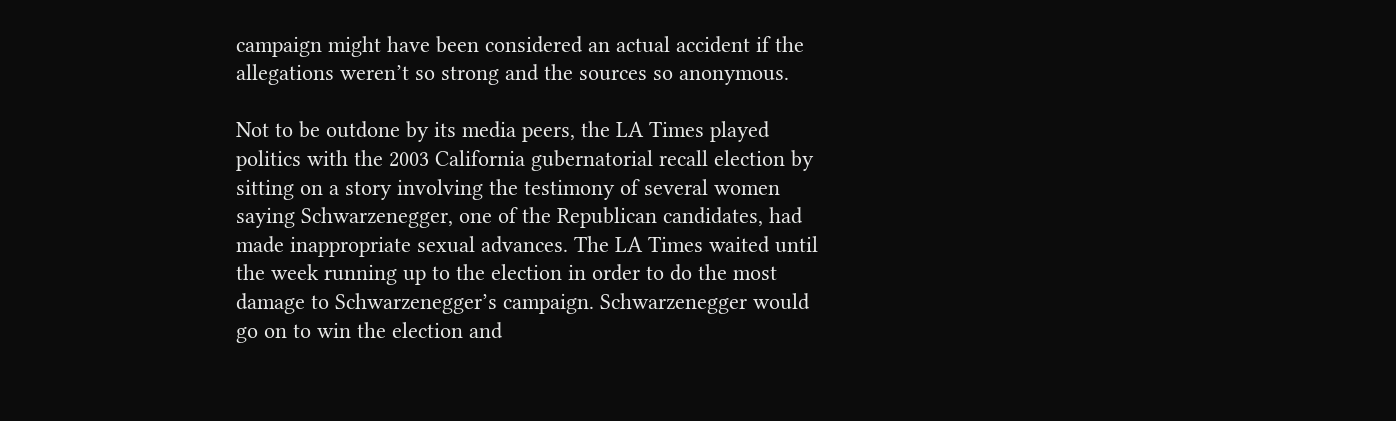campaign might have been considered an actual accident if the allegations weren’t so strong and the sources so anonymous.

Not to be outdone by its media peers, the LA Times played politics with the 2003 California gubernatorial recall election by sitting on a story involving the testimony of several women saying Schwarzenegger, one of the Republican candidates, had made inappropriate sexual advances. The LA Times waited until the week running up to the election in order to do the most damage to Schwarzenegger’s campaign. Schwarzenegger would go on to win the election and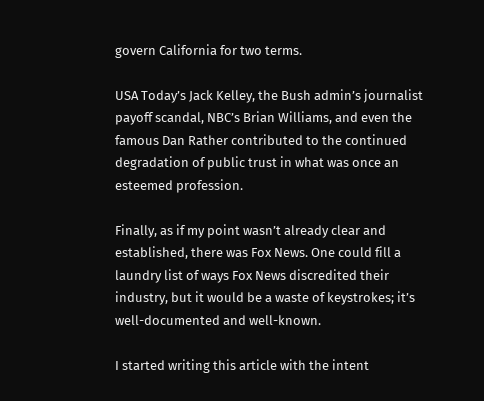govern California for two terms.

USA Today’s Jack Kelley, the Bush admin’s journalist payoff scandal, NBC’s Brian Williams, and even the famous Dan Rather contributed to the continued degradation of public trust in what was once an esteemed profession.

Finally, as if my point wasn’t already clear and established, there was Fox News. One could fill a laundry list of ways Fox News discredited their industry, but it would be a waste of keystrokes; it’s well-documented and well-known.

I started writing this article with the intent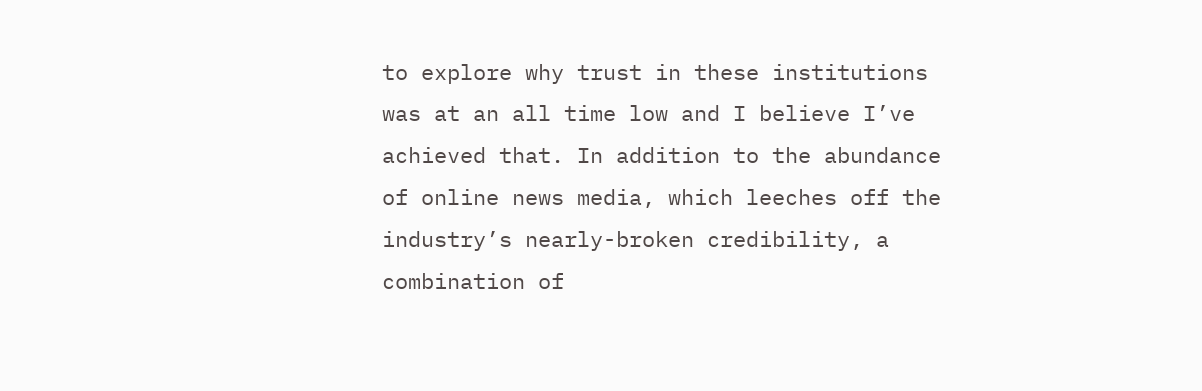to explore why trust in these institutions was at an all time low and I believe I’ve achieved that. In addition to the abundance of online news media, which leeches off the industry’s nearly-broken credibility, a combination of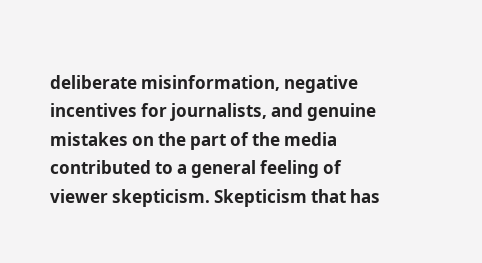deliberate misinformation, negative incentives for journalists, and genuine mistakes on the part of the media contributed to a general feeling of viewer skepticism. Skepticism that has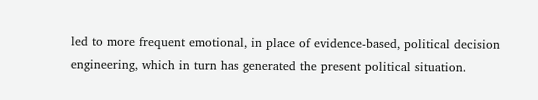led to more frequent emotional, in place of evidence-based, political decision engineering, which in turn has generated the present political situation.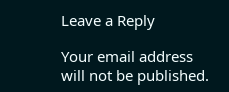Leave a Reply

Your email address will not be published.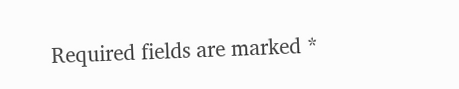Required fields are marked *